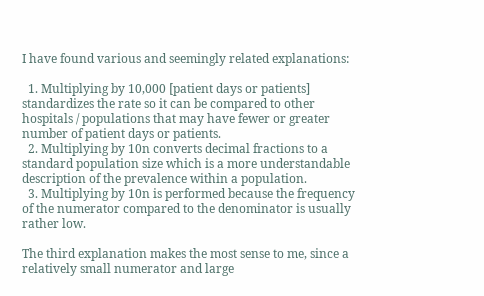I have found various and seemingly related explanations:

  1. Multiplying by 10,000 [patient days or patients] standardizes the rate so it can be compared to other hospitals / populations that may have fewer or greater number of patient days or patients.
  2. Multiplying by 10n converts decimal fractions to a standard population size which is a more understandable description of the prevalence within a population.
  3. Multiplying by 10n is performed because the frequency of the numerator compared to the denominator is usually rather low.

The third explanation makes the most sense to me, since a relatively small numerator and large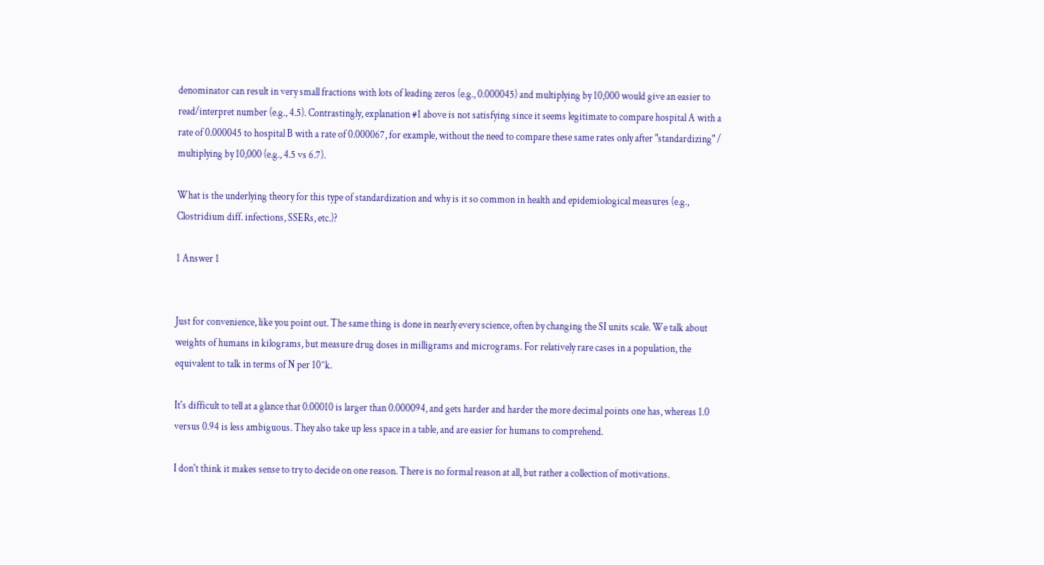denominator can result in very small fractions with lots of leading zeros (e.g., 0.000045) and multiplying by 10,000 would give an easier to read/interpret number (e.g., 4.5). Contrastingly, explanation #1 above is not satisfying since it seems legitimate to compare hospital A with a rate of 0.000045 to hospital B with a rate of 0.000067, for example, without the need to compare these same rates only after "standardizing" / multiplying by 10,000 (e.g., 4.5 vs 6.7).

What is the underlying theory for this type of standardization and why is it so common in health and epidemiological measures (e.g., Clostridium diff. infections, SSERs, etc.)?

1 Answer 1


Just for convenience, like you point out. The same thing is done in nearly every science, often by changing the SI units scale. We talk about weights of humans in kilograms, but measure drug doses in milligrams and micrograms. For relatively rare cases in a population, the equivalent to talk in terms of N per 10^k.

It's difficult to tell at a glance that 0.00010 is larger than 0.000094, and gets harder and harder the more decimal points one has, whereas 1.0 versus 0.94 is less ambiguous. They also take up less space in a table, and are easier for humans to comprehend.

I don't think it makes sense to try to decide on one reason. There is no formal reason at all, but rather a collection of motivations.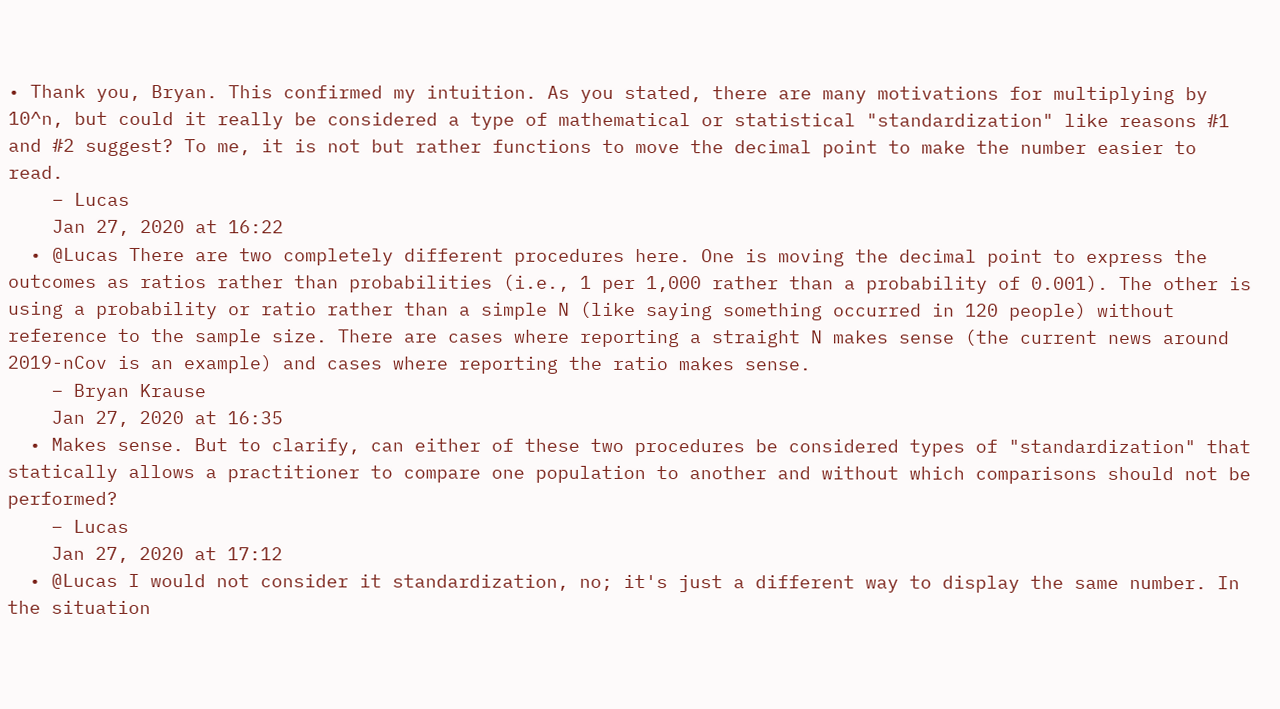• Thank you, Bryan. This confirmed my intuition. As you stated, there are many motivations for multiplying by 10^n, but could it really be considered a type of mathematical or statistical "standardization" like reasons #1 and #2 suggest? To me, it is not but rather functions to move the decimal point to make the number easier to read.
    – Lucas
    Jan 27, 2020 at 16:22
  • @Lucas There are two completely different procedures here. One is moving the decimal point to express the outcomes as ratios rather than probabilities (i.e., 1 per 1,000 rather than a probability of 0.001). The other is using a probability or ratio rather than a simple N (like saying something occurred in 120 people) without reference to the sample size. There are cases where reporting a straight N makes sense (the current news around 2019-nCov is an example) and cases where reporting the ratio makes sense.
    – Bryan Krause
    Jan 27, 2020 at 16:35
  • Makes sense. But to clarify, can either of these two procedures be considered types of "standardization" that statically allows a practitioner to compare one population to another and without which comparisons should not be performed?
    – Lucas
    Jan 27, 2020 at 17:12
  • @Lucas I would not consider it standardization, no; it's just a different way to display the same number. In the situation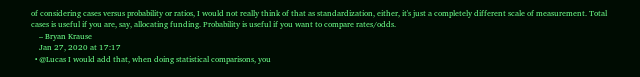of considering cases versus probability or ratios, I would not really think of that as standardization, either, it's just a completely different scale of measurement. Total cases is useful if you are, say, allocating funding. Probability is useful if you want to compare rates/odds.
    – Bryan Krause
    Jan 27, 2020 at 17:17
  • @Lucas I would add that, when doing statistical comparisons, you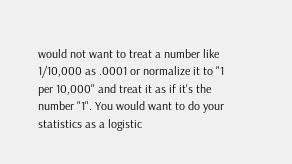would not want to treat a number like 1/10,000 as .0001 or normalize it to "1 per 10,000" and treat it as if it's the number "1". You would want to do your statistics as a logistic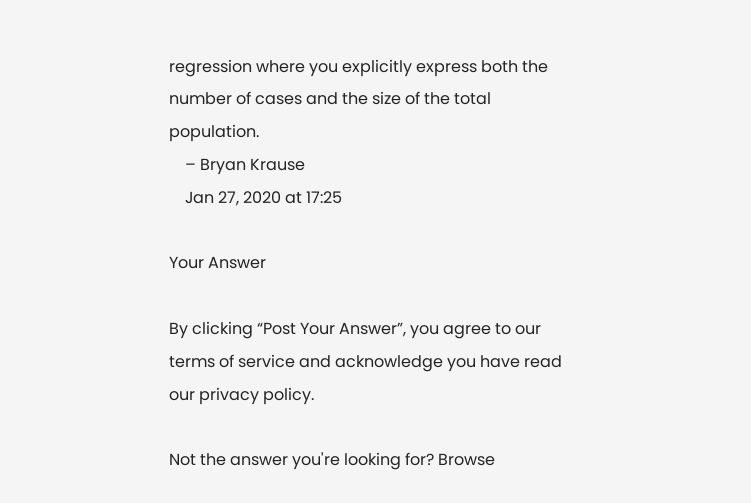regression where you explicitly express both the number of cases and the size of the total population.
    – Bryan Krause
    Jan 27, 2020 at 17:25

Your Answer

By clicking “Post Your Answer”, you agree to our terms of service and acknowledge you have read our privacy policy.

Not the answer you're looking for? Browse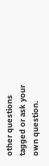other questions tagged or ask your own question.